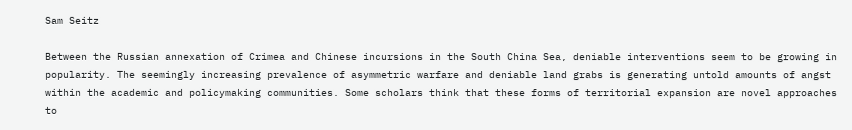Sam Seitz

Between the Russian annexation of Crimea and Chinese incursions in the South China Sea, deniable interventions seem to be growing in popularity. The seemingly increasing prevalence of asymmetric warfare and deniable land grabs is generating untold amounts of angst within the academic and policymaking communities. Some scholars think that these forms of territorial expansion are novel approaches to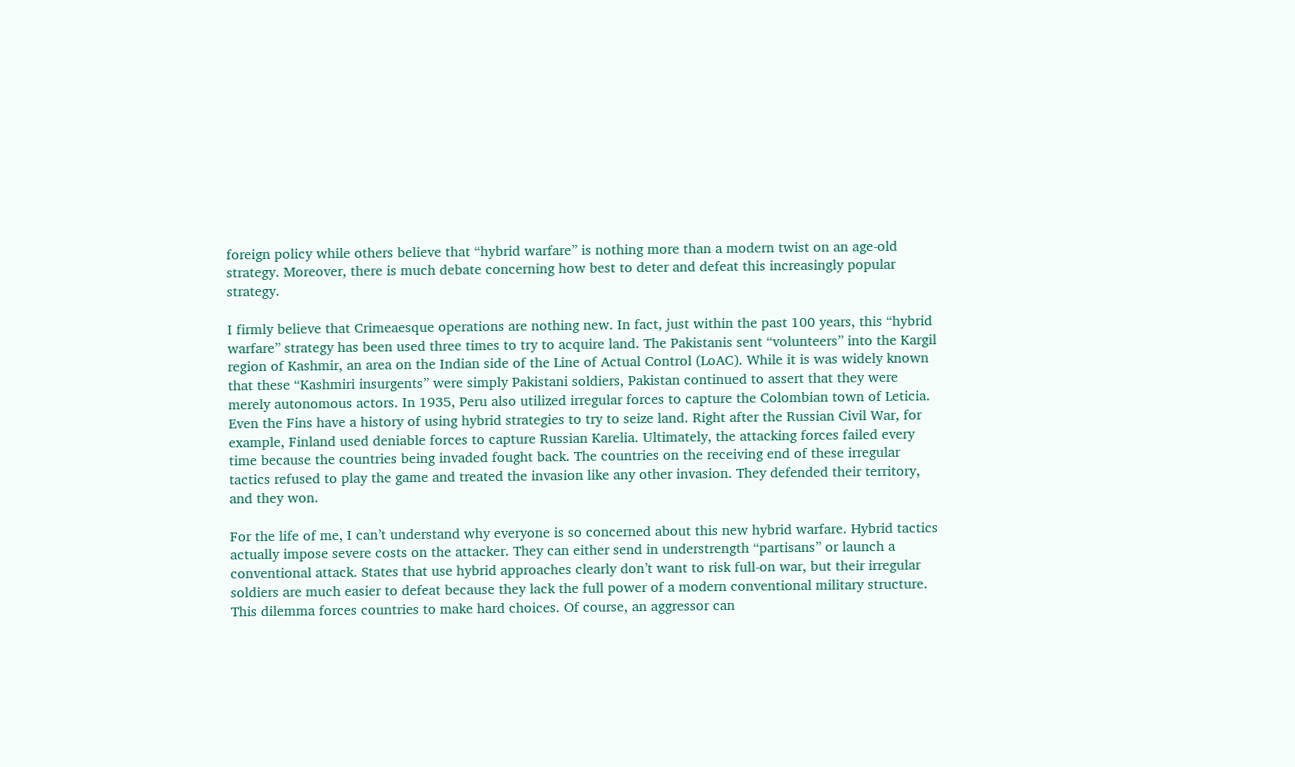foreign policy while others believe that “hybrid warfare” is nothing more than a modern twist on an age-old strategy. Moreover, there is much debate concerning how best to deter and defeat this increasingly popular strategy.

I firmly believe that Crimeaesque operations are nothing new. In fact, just within the past 100 years, this “hybrid warfare” strategy has been used three times to try to acquire land. The Pakistanis sent “volunteers” into the Kargil region of Kashmir, an area on the Indian side of the Line of Actual Control (LoAC). While it is was widely known that these “Kashmiri insurgents” were simply Pakistani soldiers, Pakistan continued to assert that they were merely autonomous actors. In 1935, Peru also utilized irregular forces to capture the Colombian town of Leticia. Even the Fins have a history of using hybrid strategies to try to seize land. Right after the Russian Civil War, for example, Finland used deniable forces to capture Russian Karelia. Ultimately, the attacking forces failed every time because the countries being invaded fought back. The countries on the receiving end of these irregular tactics refused to play the game and treated the invasion like any other invasion. They defended their territory, and they won.

For the life of me, I can’t understand why everyone is so concerned about this new hybrid warfare. Hybrid tactics actually impose severe costs on the attacker. They can either send in understrength “partisans” or launch a conventional attack. States that use hybrid approaches clearly don’t want to risk full-on war, but their irregular soldiers are much easier to defeat because they lack the full power of a modern conventional military structure. This dilemma forces countries to make hard choices. Of course, an aggressor can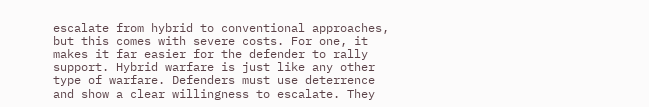escalate from hybrid to conventional approaches, but this comes with severe costs. For one, it makes it far easier for the defender to rally support. Hybrid warfare is just like any other type of warfare. Defenders must use deterrence and show a clear willingness to escalate. They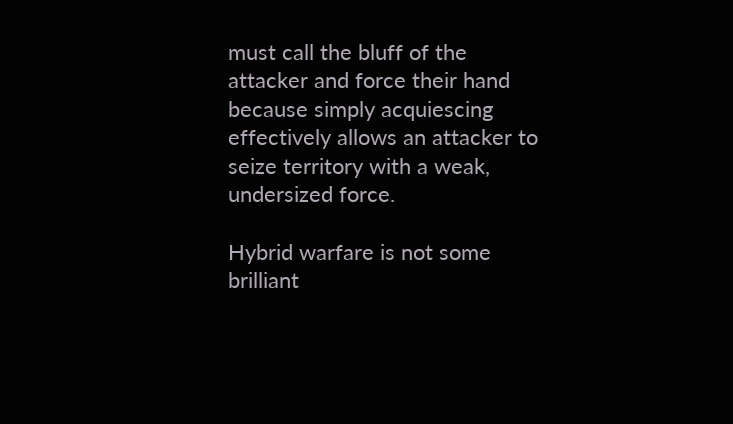must call the bluff of the attacker and force their hand because simply acquiescing effectively allows an attacker to seize territory with a weak, undersized force.

Hybrid warfare is not some brilliant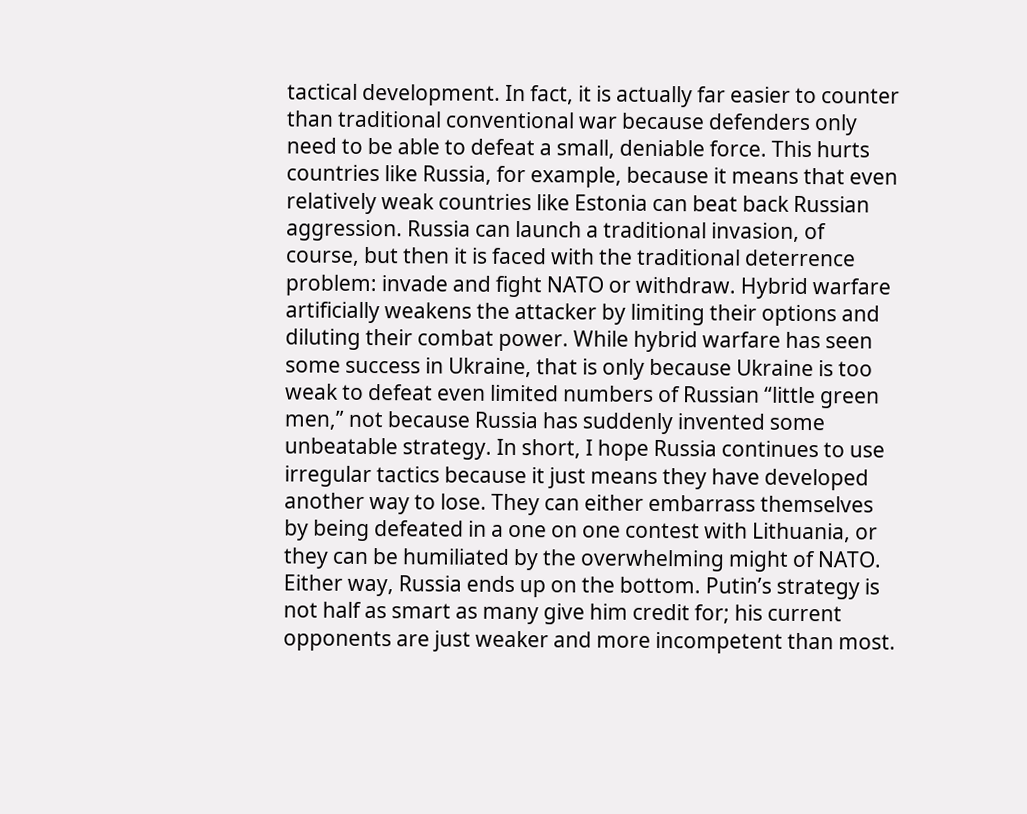tactical development. In fact, it is actually far easier to counter than traditional conventional war because defenders only need to be able to defeat a small, deniable force. This hurts countries like Russia, for example, because it means that even relatively weak countries like Estonia can beat back Russian aggression. Russia can launch a traditional invasion, of course, but then it is faced with the traditional deterrence problem: invade and fight NATO or withdraw. Hybrid warfare artificially weakens the attacker by limiting their options and diluting their combat power. While hybrid warfare has seen some success in Ukraine, that is only because Ukraine is too weak to defeat even limited numbers of Russian “little green men,” not because Russia has suddenly invented some unbeatable strategy. In short, I hope Russia continues to use irregular tactics because it just means they have developed another way to lose. They can either embarrass themselves by being defeated in a one on one contest with Lithuania, or they can be humiliated by the overwhelming might of NATO. Either way, Russia ends up on the bottom. Putin’s strategy is not half as smart as many give him credit for; his current opponents are just weaker and more incompetent than most.